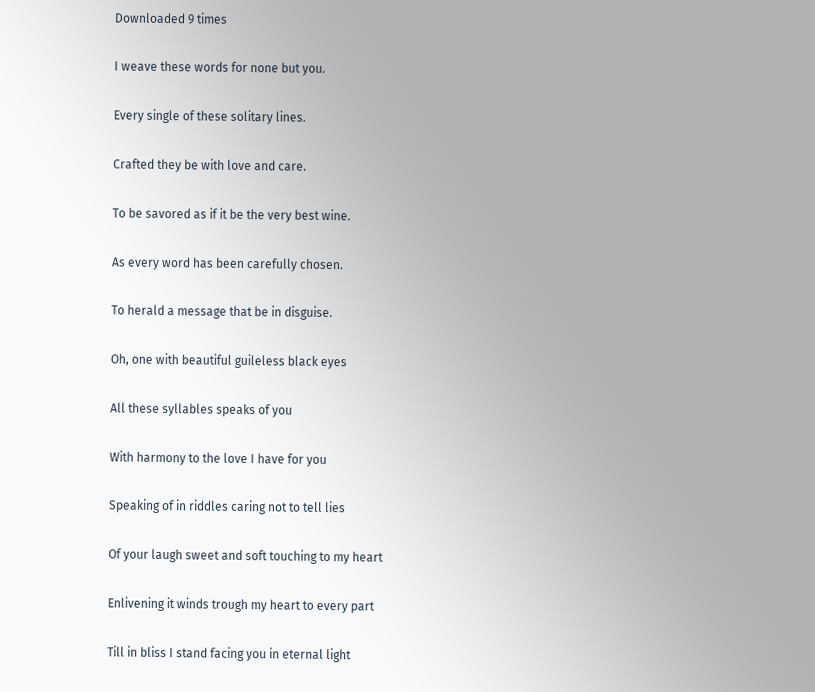Downloaded 9 times

I weave these words for none but you.

Every single of these solitary lines.

Crafted they be with love and care.

To be savored as if it be the very best wine.

As every word has been carefully chosen.

To herald a message that be in disguise.

Oh, one with beautiful guileless black eyes

All these syllables speaks of you

With harmony to the love I have for you

Speaking of in riddles caring not to tell lies

Of your laugh sweet and soft touching to my heart

Enlivening it winds trough my heart to every part

Till in bliss I stand facing you in eternal light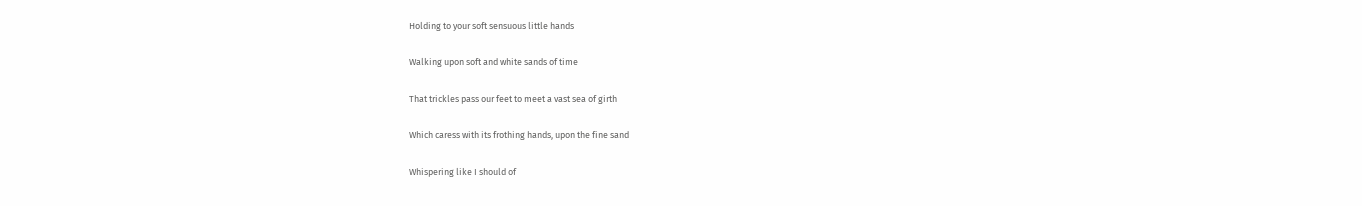Holding to your soft sensuous little hands

Walking upon soft and white sands of time

That trickles pass our feet to meet a vast sea of girth

Which caress with its frothing hands, upon the fine sand

Whispering like I should of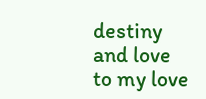destiny and love to my love